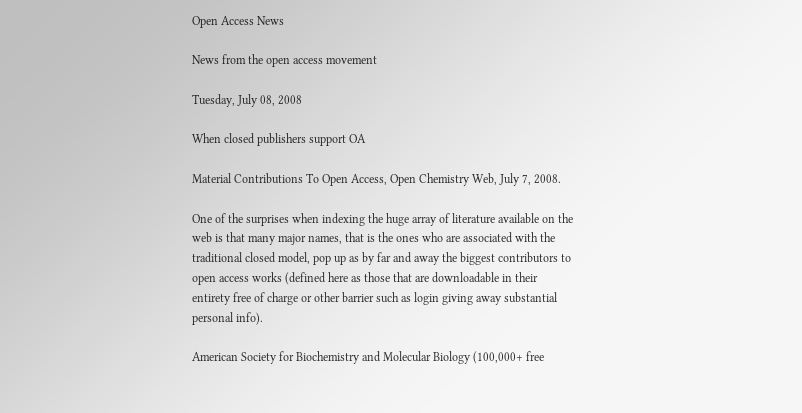Open Access News

News from the open access movement

Tuesday, July 08, 2008

When closed publishers support OA

Material Contributions To Open Access, Open Chemistry Web, July 7, 2008.

One of the surprises when indexing the huge array of literature available on the web is that many major names, that is the ones who are associated with the traditional closed model, pop up as by far and away the biggest contributors to open access works (defined here as those that are downloadable in their entirety free of charge or other barrier such as login giving away substantial personal info).

American Society for Biochemistry and Molecular Biology (100,000+ free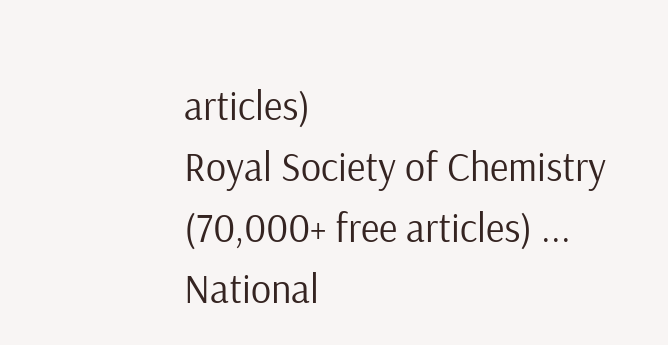articles)
Royal Society of Chemistry (70,000+ free articles) ...
National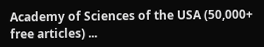Academy of Sciences of the USA (50,000+ free articles) ...